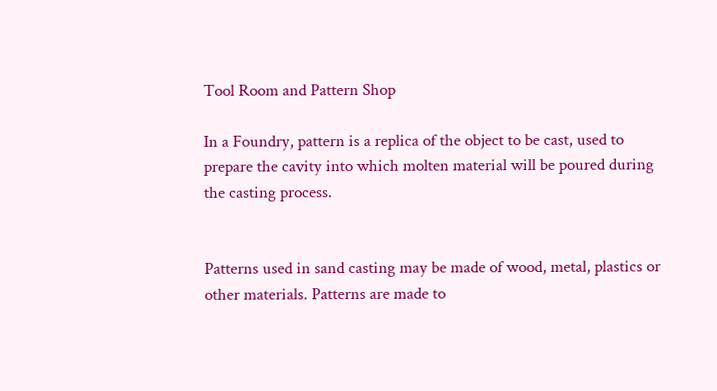Tool Room and Pattern Shop

In a Foundry, pattern is a replica of the object to be cast, used to prepare the cavity into which molten material will be poured during the casting process.


Patterns used in sand casting may be made of wood, metal, plastics or other materials. Patterns are made to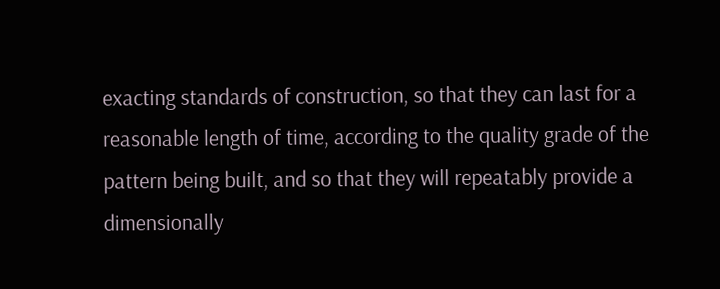exacting standards of construction, so that they can last for a reasonable length of time, according to the quality grade of the pattern being built, and so that they will repeatably provide a dimensionally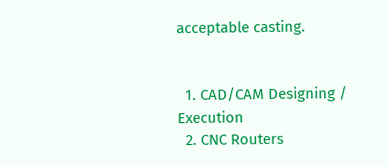acceptable casting.


  1. CAD/CAM Designing / Execution
  2. CNC Routers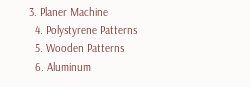3. Planer Machine
  4. Polystyrene Patterns
  5. Wooden Patterns
  6. Aluminum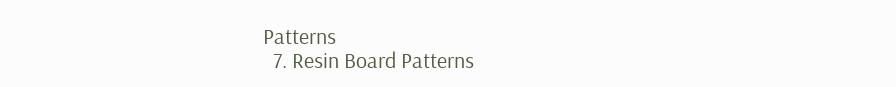Patterns
  7. Resin Board Patterns